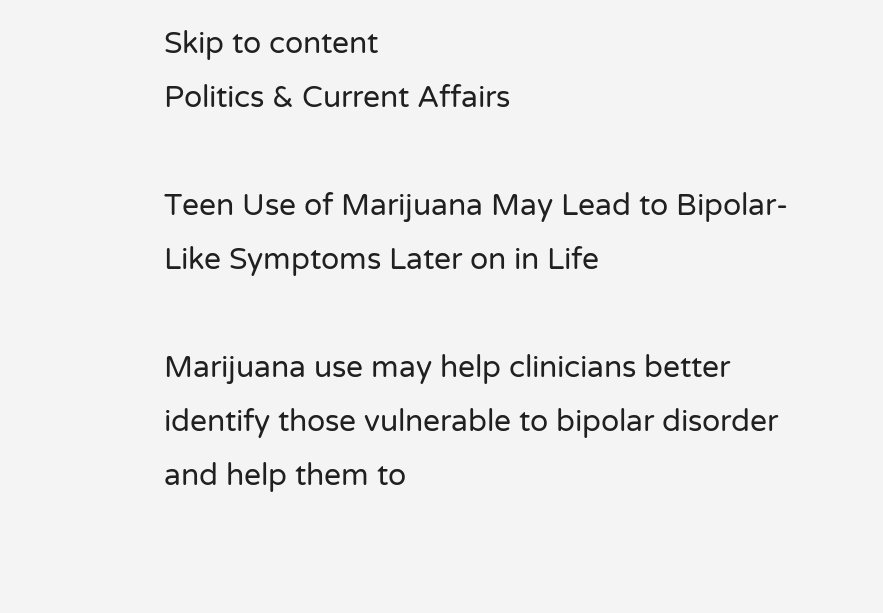Skip to content
Politics & Current Affairs

Teen Use of Marijuana May Lead to Bipolar-Like Symptoms Later on in Life

Marijuana use may help clinicians better identify those vulnerable to bipolar disorder and help them to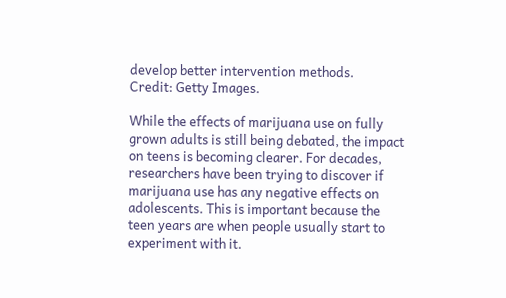develop better intervention methods.
Credit: Getty Images.

While the effects of marijuana use on fully grown adults is still being debated, the impact on teens is becoming clearer. For decades, researchers have been trying to discover if marijuana use has any negative effects on adolescents. This is important because the teen years are when people usually start to experiment with it.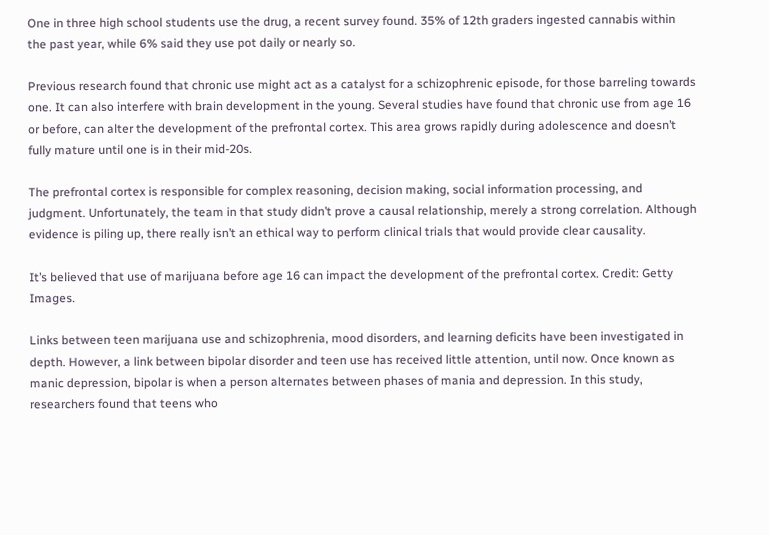One in three high school students use the drug, a recent survey found. 35% of 12th graders ingested cannabis within the past year, while 6% said they use pot daily or nearly so.

Previous research found that chronic use might act as a catalyst for a schizophrenic episode, for those barreling towards one. It can also interfere with brain development in the young. Several studies have found that chronic use from age 16 or before, can alter the development of the prefrontal cortex. This area grows rapidly during adolescence and doesn’t fully mature until one is in their mid-20s.

The prefrontal cortex is responsible for complex reasoning, decision making, social information processing, and judgment. Unfortunately, the team in that study didn’t prove a causal relationship, merely a strong correlation. Although evidence is piling up, there really isn’t an ethical way to perform clinical trials that would provide clear causality.

It’s believed that use of marijuana before age 16 can impact the development of the prefrontal cortex. Credit: Getty Images.

Links between teen marijuana use and schizophrenia, mood disorders, and learning deficits have been investigated in depth. However, a link between bipolar disorder and teen use has received little attention, until now. Once known as manic depression, bipolar is when a person alternates between phases of mania and depression. In this study, researchers found that teens who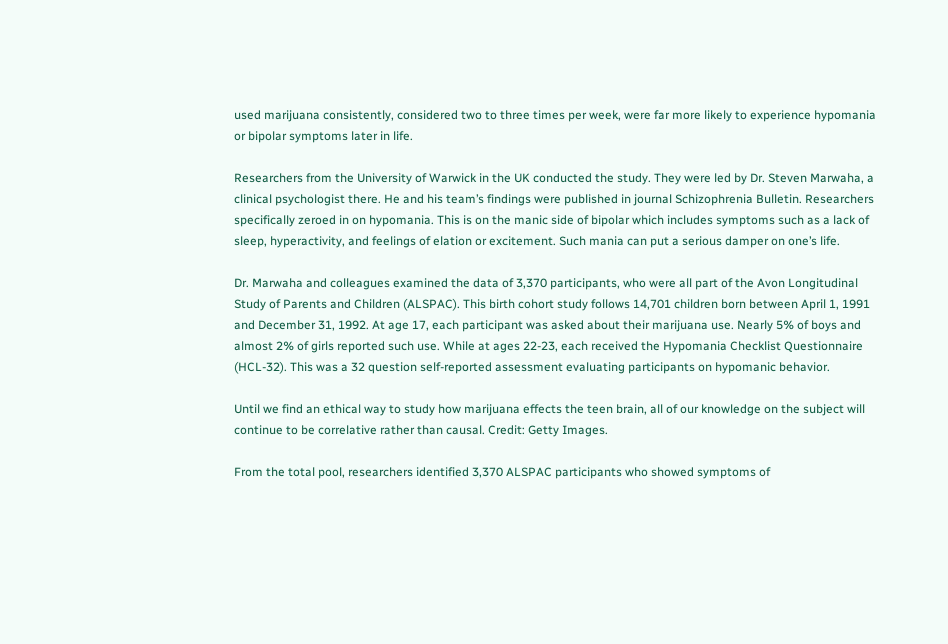used marijuana consistently, considered two to three times per week, were far more likely to experience hypomania or bipolar symptoms later in life.

Researchers from the University of Warwick in the UK conducted the study. They were led by Dr. Steven Marwaha, a clinical psychologist there. He and his team’s findings were published in journal Schizophrenia Bulletin. Researchers specifically zeroed in on hypomania. This is on the manic side of bipolar which includes symptoms such as a lack of sleep, hyperactivity, and feelings of elation or excitement. Such mania can put a serious damper on one’s life.

Dr. Marwaha and colleagues examined the data of 3,370 participants, who were all part of the Avon Longitudinal Study of Parents and Children (ALSPAC). This birth cohort study follows 14,701 children born between April 1, 1991 and December 31, 1992. At age 17, each participant was asked about their marijuana use. Nearly 5% of boys and almost 2% of girls reported such use. While at ages 22-23, each received the Hypomania Checklist Questionnaire (HCL-32). This was a 32 question self-reported assessment evaluating participants on hypomanic behavior.

Until we find an ethical way to study how marijuana effects the teen brain, all of our knowledge on the subject will continue to be correlative rather than causal. Credit: Getty Images.

From the total pool, researchers identified 3,370 ALSPAC participants who showed symptoms of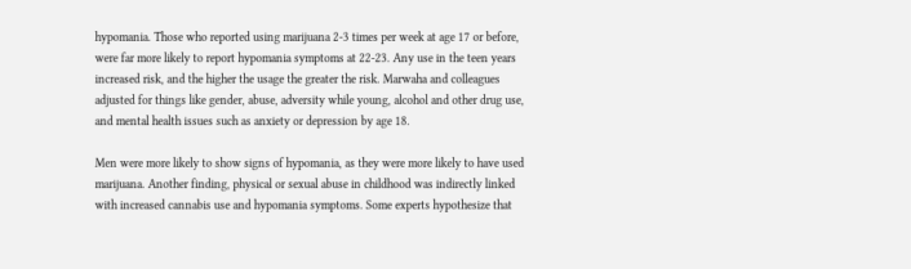hypomania. Those who reported using marijuana 2-3 times per week at age 17 or before, were far more likely to report hypomania symptoms at 22-23. Any use in the teen years increased risk, and the higher the usage the greater the risk. Marwaha and colleagues adjusted for things like gender, abuse, adversity while young, alcohol and other drug use, and mental health issues such as anxiety or depression by age 18.

Men were more likely to show signs of hypomania, as they were more likely to have used marijuana. Another finding, physical or sexual abuse in childhood was indirectly linked with increased cannabis use and hypomania symptoms. Some experts hypothesize that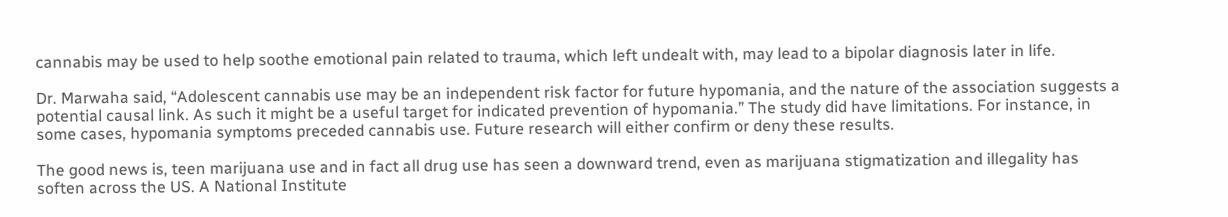cannabis may be used to help soothe emotional pain related to trauma, which left undealt with, may lead to a bipolar diagnosis later in life.

Dr. Marwaha said, “Adolescent cannabis use may be an independent risk factor for future hypomania, and the nature of the association suggests a potential causal link. As such it might be a useful target for indicated prevention of hypomania.” The study did have limitations. For instance, in some cases, hypomania symptoms preceded cannabis use. Future research will either confirm or deny these results.

The good news is, teen marijuana use and in fact all drug use has seen a downward trend, even as marijuana stigmatization and illegality has soften across the US. A National Institute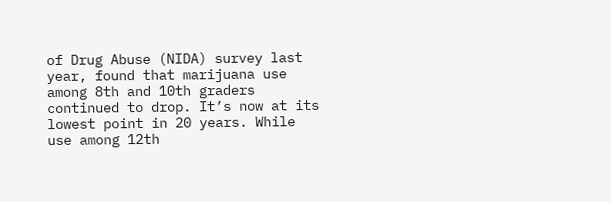of Drug Abuse (NIDA) survey last year, found that marijuana use among 8th and 10th graders continued to drop. It’s now at its lowest point in 20 years. While use among 12th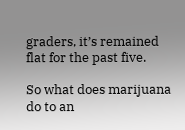graders, it’s remained flat for the past five.

So what does marijuana do to an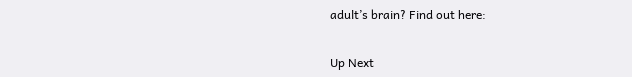adult’s brain? Find out here:


Up Next